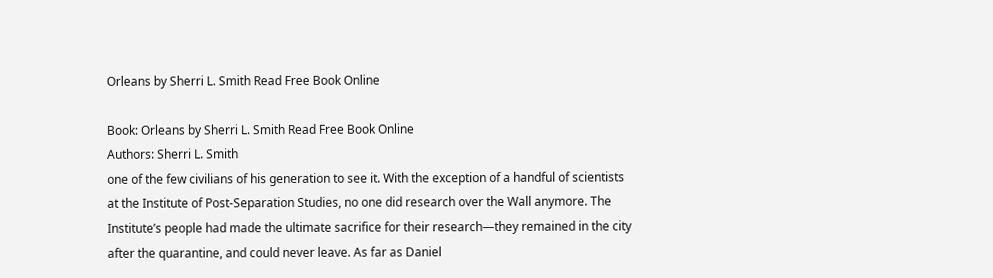Orleans by Sherri L. Smith Read Free Book Online

Book: Orleans by Sherri L. Smith Read Free Book Online
Authors: Sherri L. Smith
one of the few civilians of his generation to see it. With the exception of a handful of scientists at the Institute of Post-Separation Studies, no one did research over the Wall anymore. The Institute’s people had made the ultimate sacrifice for their research—they remained in the city after the quarantine, and could never leave. As far as Daniel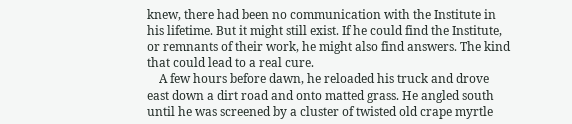knew, there had been no communication with the Institute in his lifetime. But it might still exist. If he could find the Institute, or remnants of their work, he might also find answers. The kind that could lead to a real cure.
    A few hours before dawn, he reloaded his truck and drove east down a dirt road and onto matted grass. He angled south until he was screened by a cluster of twisted old crape myrtle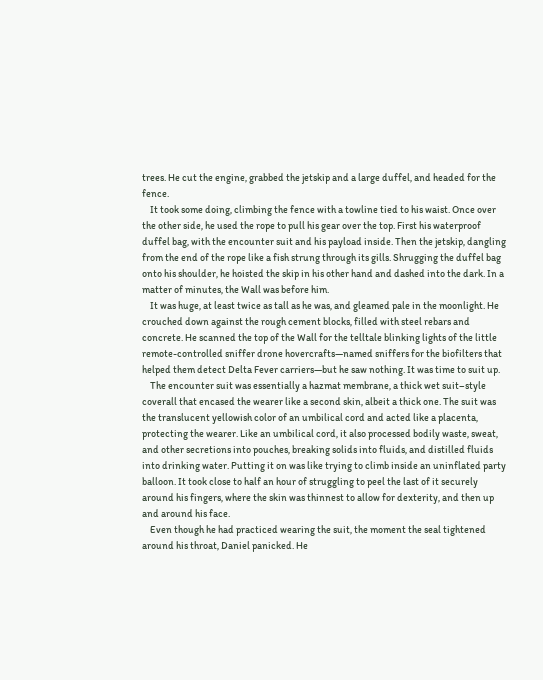trees. He cut the engine, grabbed the jetskip and a large duffel, and headed for the fence.
    It took some doing, climbing the fence with a towline tied to his waist. Once over the other side, he used the rope to pull his gear over the top. First his waterproof duffel bag, with the encounter suit and his payload inside. Then the jetskip, dangling from the end of the rope like a fish strung through its gills. Shrugging the duffel bag onto his shoulder, he hoisted the skip in his other hand and dashed into the dark. In a matter of minutes, the Wall was before him.
    It was huge, at least twice as tall as he was, and gleamed pale in the moonlight. He crouched down against the rough cement blocks, filled with steel rebars and concrete. He scanned the top of the Wall for the telltale blinking lights of the little remote-controlled sniffer drone hovercrafts—named sniffers for the biofilters that helped them detect Delta Fever carriers—but he saw nothing. It was time to suit up.
    The encounter suit was essentially a hazmat membrane, a thick wet suit–style coverall that encased the wearer like a second skin, albeit a thick one. The suit was the translucent yellowish color of an umbilical cord and acted like a placenta, protecting the wearer. Like an umbilical cord, it also processed bodily waste, sweat, and other secretions into pouches, breaking solids into fluids, and distilled fluids into drinking water. Putting it on was like trying to climb inside an uninflated party balloon. It took close to half an hour of struggling to peel the last of it securely around his fingers, where the skin was thinnest to allow for dexterity, and then up and around his face.
    Even though he had practiced wearing the suit, the moment the seal tightened around his throat, Daniel panicked. He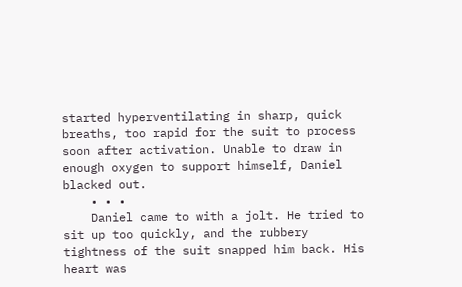started hyperventilating in sharp, quick breaths, too rapid for the suit to process soon after activation. Unable to draw in enough oxygen to support himself, Daniel blacked out.
    • • •
    Daniel came to with a jolt. He tried to sit up too quickly, and the rubbery tightness of the suit snapped him back. His heart was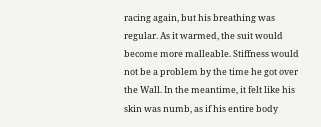racing again, but his breathing was regular. As it warmed, the suit would become more malleable. Stiffness would not be a problem by the time he got over the Wall. In the meantime, it felt like his skin was numb, as if his entire body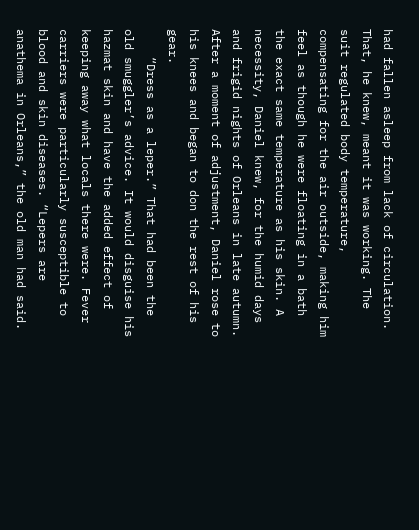had fallen asleep from lack of circulation. That, he knew, meant it was working. The suit regulated body temperature, compensating for the air outside, making him feel as though he were floating in a bath the exact same temperature as his skin. A necessity, Daniel knew, for the humid days and frigid nights of Orleans in late autumn. After a moment of adjustment, Daniel rose to his knees and began to don the rest of his gear.
    “Dress as a leper.” That had been the old smuggler’s advice. It would disguise his hazmat skin and have the added effect of keeping away what locals there were. Fever carriers were particularly susceptible to blood and skin diseases. “Lepers are anathema in Orleans,” the old man had said.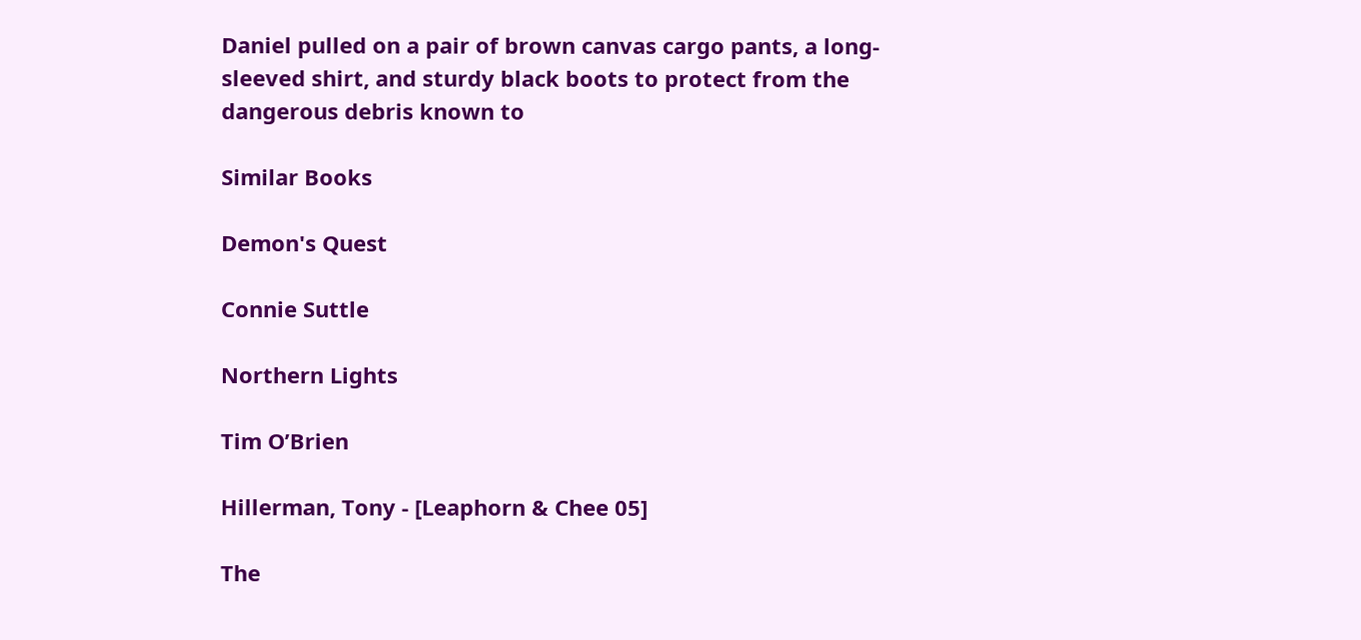Daniel pulled on a pair of brown canvas cargo pants, a long-sleeved shirt, and sturdy black boots to protect from the dangerous debris known to

Similar Books

Demon's Quest

Connie Suttle

Northern Lights

Tim O’Brien

Hillerman, Tony - [Leaphorn & Chee 05]

The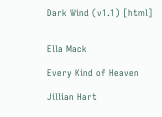Dark Wind (v1.1) [html]


Ella Mack

Every Kind of Heaven

Jillian Hart